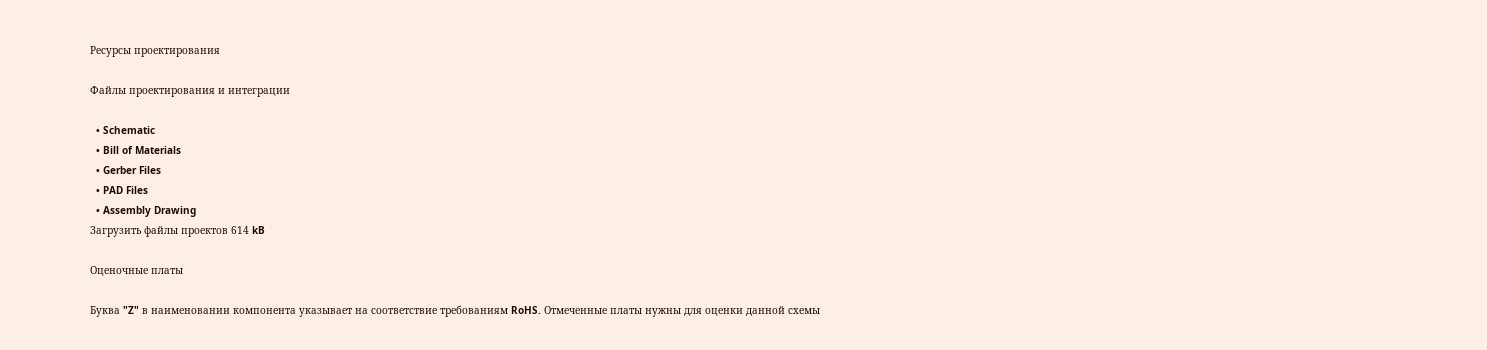Ресурсы проектирования

Файлы проектирования и интеграции

  • Schematic
  • Bill of Materials
  • Gerber Files
  • PAD Files
  • Assembly Drawing
Загрузить файлы проектов 614 kB

Оценочные платы

Буква "Z" в наименовании компонента указывает на соответствие требованиям RoHS. Отмеченные платы нужны для оценки данной схемы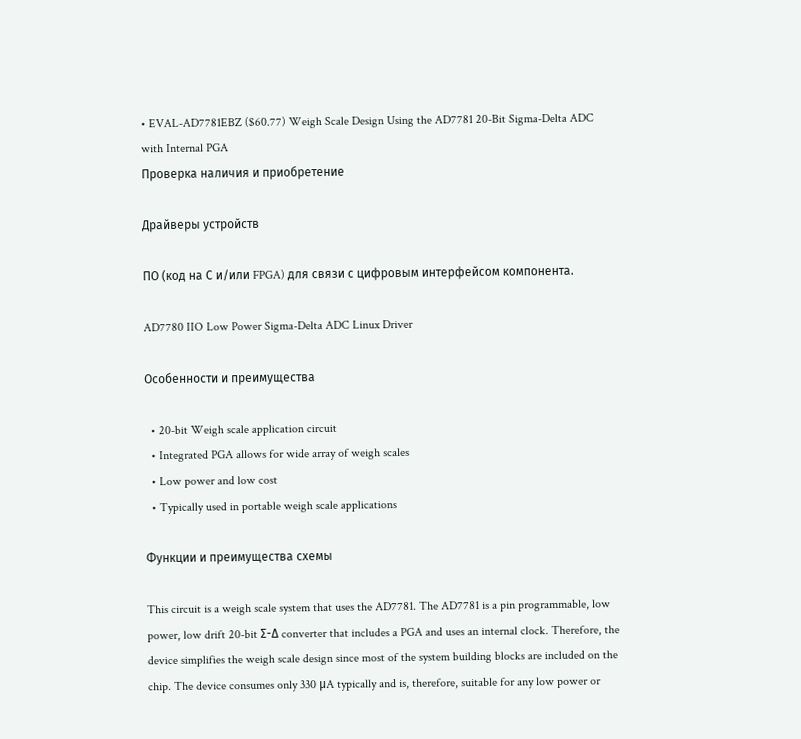• EVAL-AD7781EBZ ($60.77) Weigh Scale Design Using the AD7781 20-Bit Sigma-Delta ADC with Internal PGA
Проверка наличия и приобретение

Драйверы устройств

ПО (код на С и/или FPGA) для связи с цифровым интерфейсом компонента.

AD7780 IIO Low Power Sigma-Delta ADC Linux Driver

Особенности и преимущества

  • 20-bit Weigh scale application circuit
  • Integrated PGA allows for wide array of weigh scales
  • Low power and low cost
  • Typically used in portable weigh scale applications

Функции и преимущества схемы

This circuit is a weigh scale system that uses the AD7781. The AD7781 is a pin programmable, low power, low drift 20-bit Σ-Δ converter that includes a PGA and uses an internal clock. Therefore, the device simplifies the weigh scale design since most of the system building blocks are included on the chip. The device consumes only 330 μA typically and is, therefore, suitable for any low power or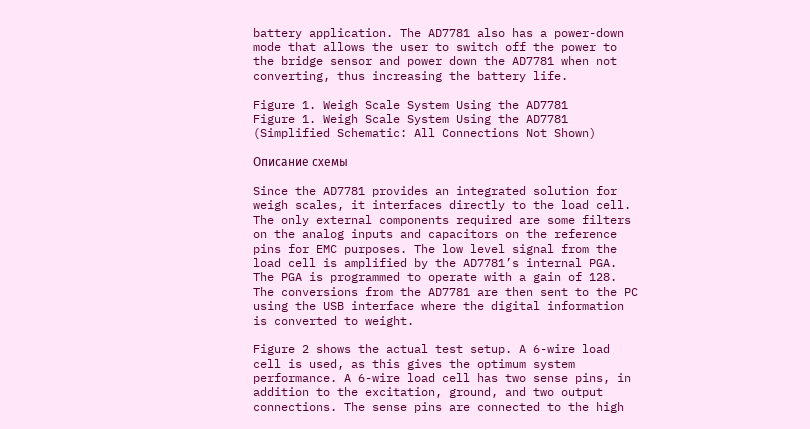battery application. The AD7781 also has a power-down mode that allows the user to switch off the power to the bridge sensor and power down the AD7781 when not converting, thus increasing the battery life.

Figure 1. Weigh Scale System Using the AD7781
Figure 1. Weigh Scale System Using the AD7781 (Simplified Schematic: All Connections Not Shown)

Описание схемы

Since the AD7781 provides an integrated solution for weigh scales, it interfaces directly to the load cell. The only external components required are some filters on the analog inputs and capacitors on the reference pins for EMC purposes. The low level signal from the load cell is amplified by the AD7781’s internal PGA. The PGA is programmed to operate with a gain of 128. The conversions from the AD7781 are then sent to the PC using the USB interface where the digital information is converted to weight.

Figure 2 shows the actual test setup. A 6-wire load cell is used, as this gives the optimum system performance. A 6-wire load cell has two sense pins, in addition to the excitation, ground, and two output connections. The sense pins are connected to the high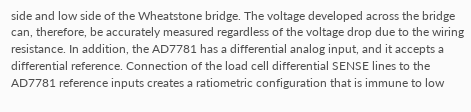side and low side of the Wheatstone bridge. The voltage developed across the bridge can, therefore, be accurately measured regardless of the voltage drop due to the wiring resistance. In addition, the AD7781 has a differential analog input, and it accepts a differential reference. Connection of the load cell differential SENSE lines to the AD7781 reference inputs creates a ratiometric configuration that is immune to low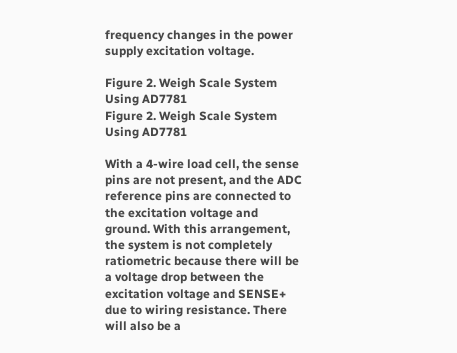frequency changes in the power supply excitation voltage.

Figure 2. Weigh Scale System Using AD7781
Figure 2. Weigh Scale System Using AD7781

With a 4-wire load cell, the sense pins are not present, and the ADC reference pins are connected to the excitation voltage and ground. With this arrangement, the system is not completely ratiometric because there will be a voltage drop between the excitation voltage and SENSE+ due to wiring resistance. There will also be a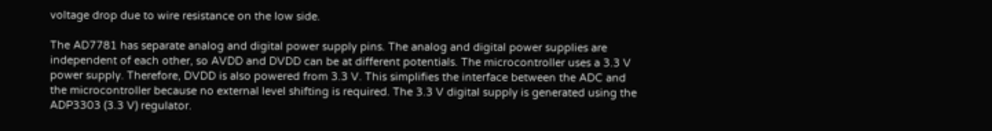voltage drop due to wire resistance on the low side.

The AD7781 has separate analog and digital power supply pins. The analog and digital power supplies are independent of each other, so AVDD and DVDD can be at different potentials. The microcontroller uses a 3.3 V power supply. Therefore, DVDD is also powered from 3.3 V. This simplifies the interface between the ADC and the microcontroller because no external level shifting is required. The 3.3 V digital supply is generated using the ADP3303 (3.3 V) regulator.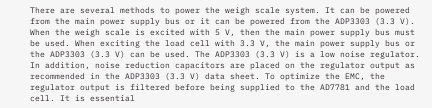There are several methods to power the weigh scale system. It can be powered from the main power supply bus or it can be powered from the ADP3303 (3.3 V). When the weigh scale is excited with 5 V, then the main power supply bus must be used. When exciting the load cell with 3.3 V, the main power supply bus or the ADP3303 (3.3 V) can be used. The ADP3303 (3.3 V) is a low noise regulator. In addition, noise reduction capacitors are placed on the regulator output as recommended in the ADP3303 (3.3 V) data sheet. To optimize the EMC, the regulator output is filtered before being supplied to the AD7781 and the load cell. It is essential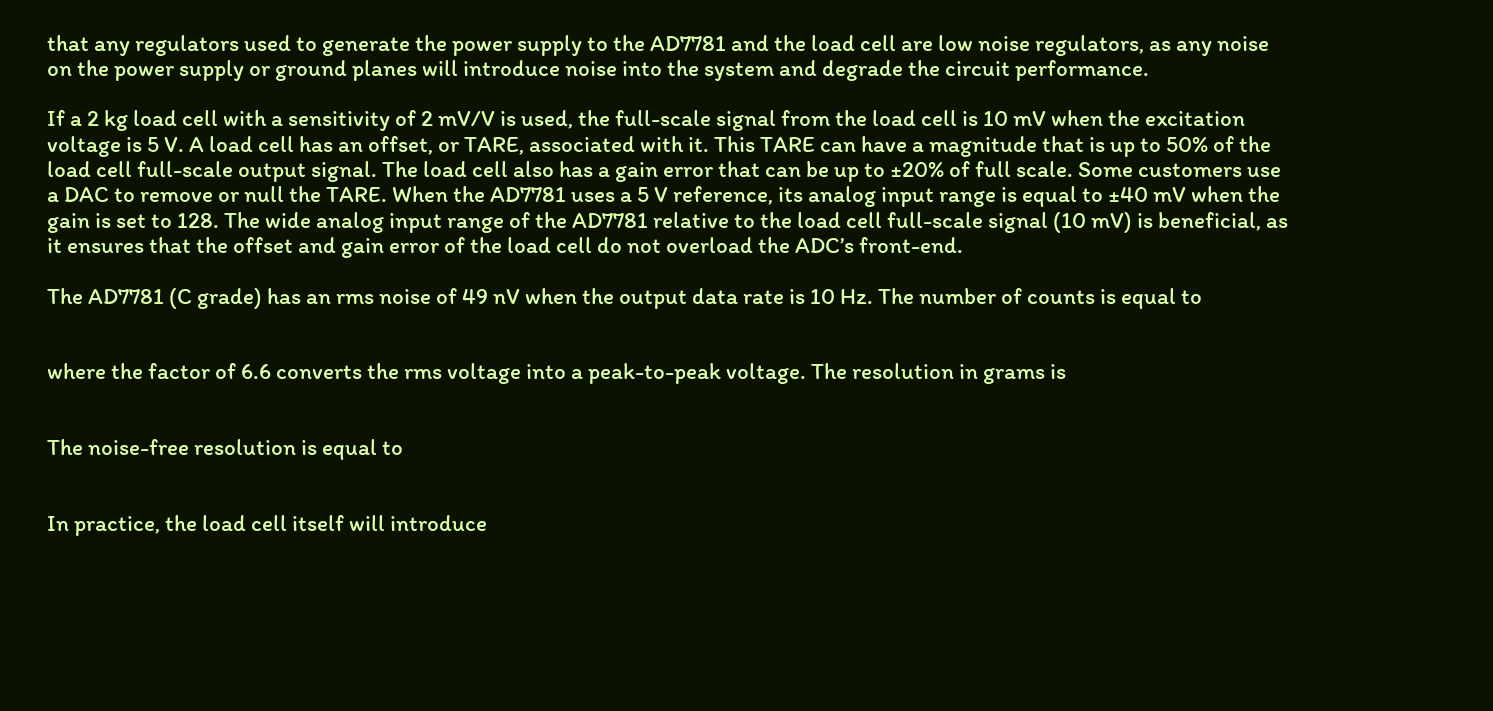that any regulators used to generate the power supply to the AD7781 and the load cell are low noise regulators, as any noise on the power supply or ground planes will introduce noise into the system and degrade the circuit performance.

If a 2 kg load cell with a sensitivity of 2 mV/V is used, the full-scale signal from the load cell is 10 mV when the excitation voltage is 5 V. A load cell has an offset, or TARE, associated with it. This TARE can have a magnitude that is up to 50% of the load cell full-scale output signal. The load cell also has a gain error that can be up to ±20% of full scale. Some customers use a DAC to remove or null the TARE. When the AD7781 uses a 5 V reference, its analog input range is equal to ±40 mV when the gain is set to 128. The wide analog input range of the AD7781 relative to the load cell full-scale signal (10 mV) is beneficial, as it ensures that the offset and gain error of the load cell do not overload the ADC’s front-end.

The AD7781 (C grade) has an rms noise of 49 nV when the output data rate is 10 Hz. The number of counts is equal to


where the factor of 6.6 converts the rms voltage into a peak-to-peak voltage. The resolution in grams is


The noise-free resolution is equal to


In practice, the load cell itself will introduce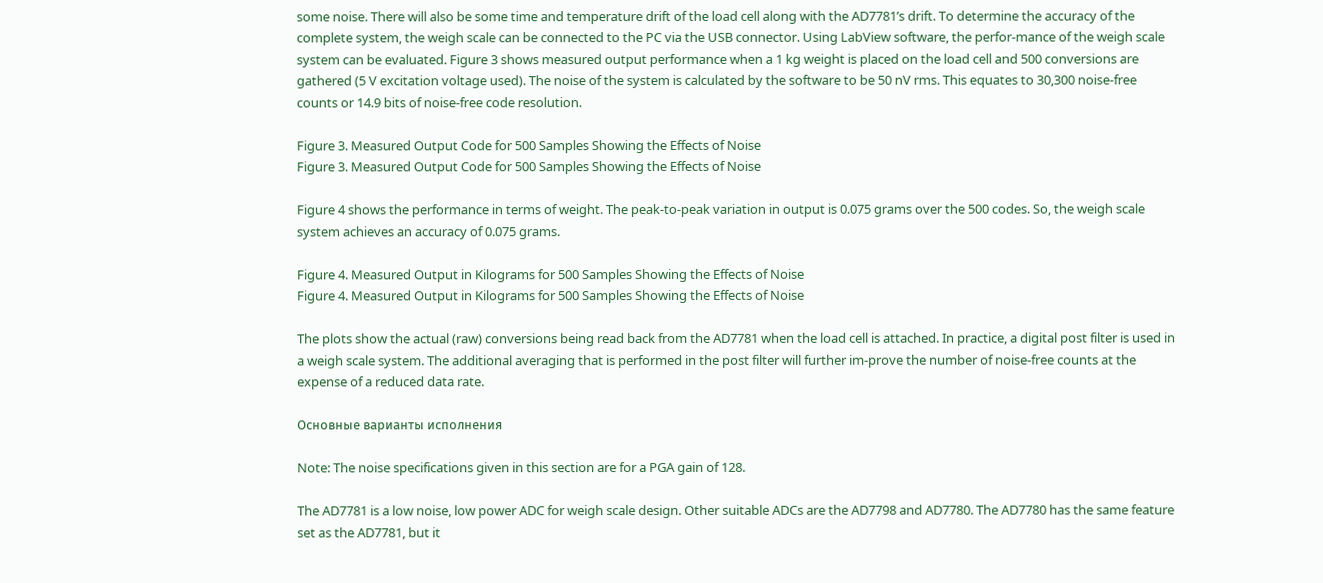some noise. There will also be some time and temperature drift of the load cell along with the AD7781’s drift. To determine the accuracy of the complete system, the weigh scale can be connected to the PC via the USB connector. Using LabView software, the perfor-mance of the weigh scale system can be evaluated. Figure 3 shows measured output performance when a 1 kg weight is placed on the load cell and 500 conversions are gathered (5 V excitation voltage used). The noise of the system is calculated by the software to be 50 nV rms. This equates to 30,300 noise-free counts or 14.9 bits of noise-free code resolution.

Figure 3. Measured Output Code for 500 Samples Showing the Effects of Noise
Figure 3. Measured Output Code for 500 Samples Showing the Effects of Noise

Figure 4 shows the performance in terms of weight. The peak-to-peak variation in output is 0.075 grams over the 500 codes. So, the weigh scale system achieves an accuracy of 0.075 grams.

Figure 4. Measured Output in Kilograms for 500 Samples Showing the Effects of Noise
Figure 4. Measured Output in Kilograms for 500 Samples Showing the Effects of Noise

The plots show the actual (raw) conversions being read back from the AD7781 when the load cell is attached. In practice, a digital post filter is used in a weigh scale system. The additional averaging that is performed in the post filter will further im-prove the number of noise-free counts at the expense of a reduced data rate.

Основные варианты исполнения

Note: The noise specifications given in this section are for a PGA gain of 128.

The AD7781 is a low noise, low power ADC for weigh scale design. Other suitable ADCs are the AD7798 and AD7780. The AD7780 has the same feature set as the AD7781, but it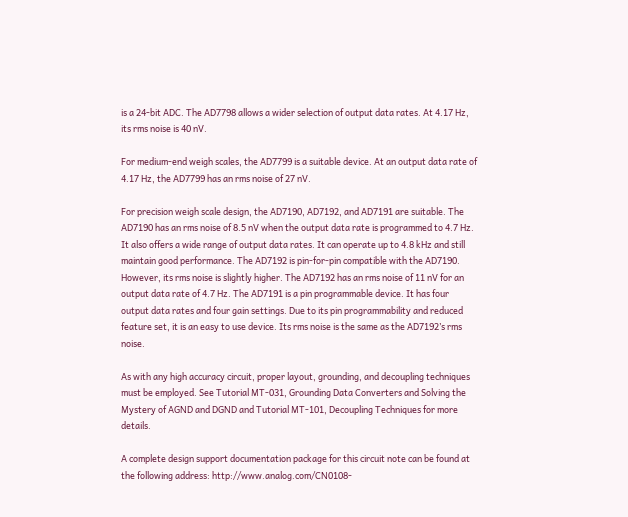is a 24-bit ADC. The AD7798 allows a wider selection of output data rates. At 4.17 Hz, its rms noise is 40 nV.

For medium-end weigh scales, the AD7799 is a suitable device. At an output data rate of 4.17 Hz, the AD7799 has an rms noise of 27 nV.

For precision weigh scale design, the AD7190, AD7192, and AD7191 are suitable. The AD7190 has an rms noise of 8.5 nV when the output data rate is programmed to 4.7 Hz. It also offers a wide range of output data rates. It can operate up to 4.8 kHz and still maintain good performance. The AD7192 is pin-for-pin compatible with the AD7190. However, its rms noise is slightly higher. The AD7192 has an rms noise of 11 nV for an output data rate of 4.7 Hz. The AD7191 is a pin programmable device. It has four output data rates and four gain settings. Due to its pin programmability and reduced feature set, it is an easy to use device. Its rms noise is the same as the AD7192’s rms noise.

As with any high accuracy circuit, proper layout, grounding, and decoupling techniques must be employed. See Tutorial MT-031, Grounding Data Converters and Solving the Mystery of AGND and DGND and Tutorial MT-101, Decoupling Techniques for more details.

A complete design support documentation package for this circuit note can be found at the following address: http://www.analog.com/CN0108-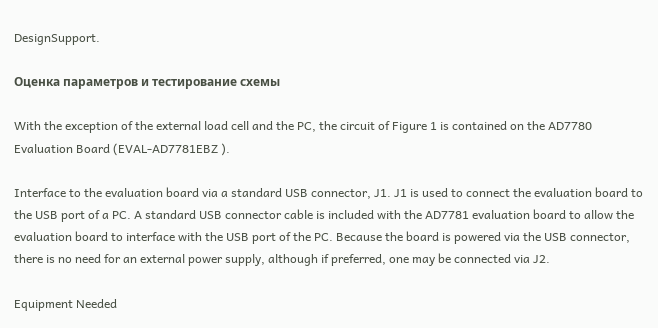DesignSupport.

Оценка параметров и тестирование схемы

With the exception of the external load cell and the PC, the circuit of Figure 1 is contained on the AD7780 Evaluation Board (EVAL-AD7781EBZ ).

Interface to the evaluation board via a standard USB connector, J1. J1 is used to connect the evaluation board to the USB port of a PC. A standard USB connector cable is included with the AD7781 evaluation board to allow the evaluation board to interface with the USB port of the PC. Because the board is powered via the USB connector, there is no need for an external power supply, although if preferred, one may be connected via J2.

Equipment Needed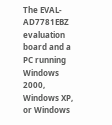The EVAL-AD7781EBZ evaluation board and a PC running Windows 2000, Windows XP, or Windows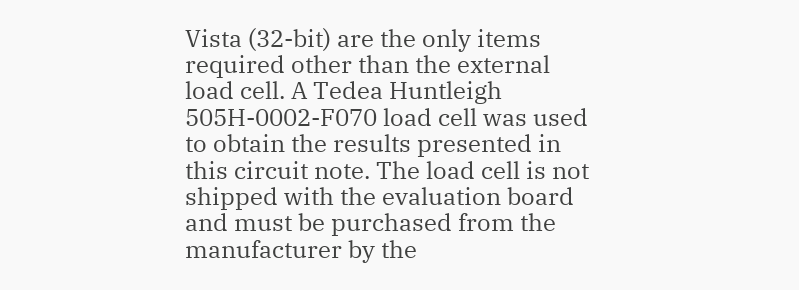Vista (32-bit) are the only items required other than the external load cell. A Tedea Huntleigh 505H-0002-F070 load cell was used to obtain the results presented in this circuit note. The load cell is not shipped with the evaluation board and must be purchased from the manufacturer by the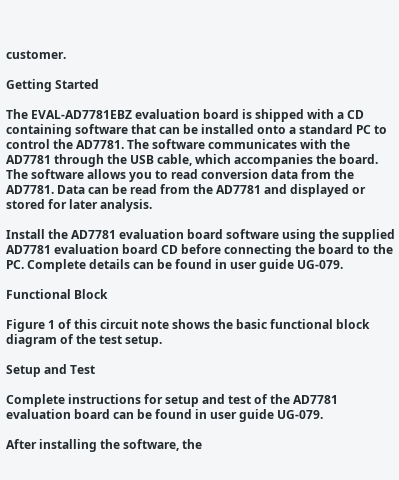customer.

Getting Started

The EVAL-AD7781EBZ evaluation board is shipped with a CD containing software that can be installed onto a standard PC to control the AD7781. The software communicates with the AD7781 through the USB cable, which accompanies the board. The software allows you to read conversion data from the AD7781. Data can be read from the AD7781 and displayed or stored for later analysis.

Install the AD7781 evaluation board software using the supplied AD7781 evaluation board CD before connecting the board to the PC. Complete details can be found in user guide UG-079.

Functional Block

Figure 1 of this circuit note shows the basic functional block diagram of the test setup.

Setup and Test

Complete instructions for setup and test of the AD7781 evaluation board can be found in user guide UG-079.

After installing the software, the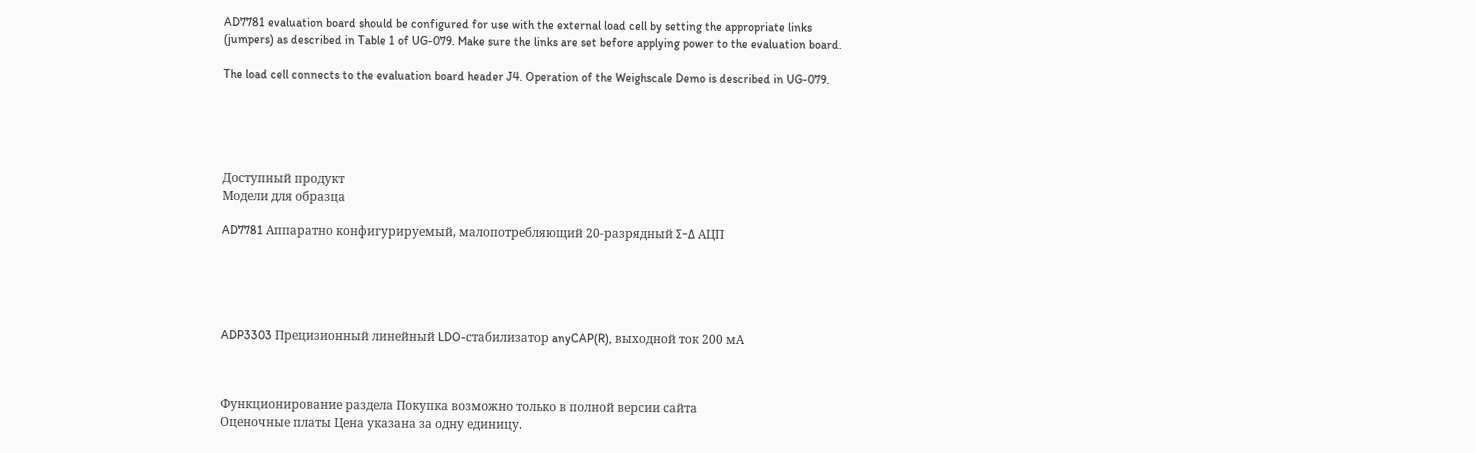AD7781 evaluation board should be configured for use with the external load cell by setting the appropriate links (jumpers) as described in Table 1 of UG-079. Make sure the links are set before applying power to the evaluation board.

The load cell connects to the evaluation board header J4. Operation of the Weighscale Demo is described in UG-079.





Доступный продукт
Модели для образца

AD7781 Аппаратно конфигурируемый, малопотребляющий 20-разрядный Σ−Δ АЦП





ADP3303 Прецизионный линейный LDO-стабилизатор anyCAP(R), выходной ток 200 мА



Функционирование раздела Покупка возможно только в полной версии сайта
Оценочные платы Цена указана за одну единицу.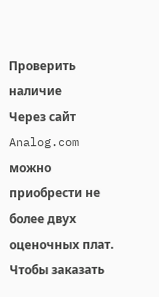Проверить наличие
Через сайт Analog.com можно приобрести не более двух оценочных плат. Чтобы заказать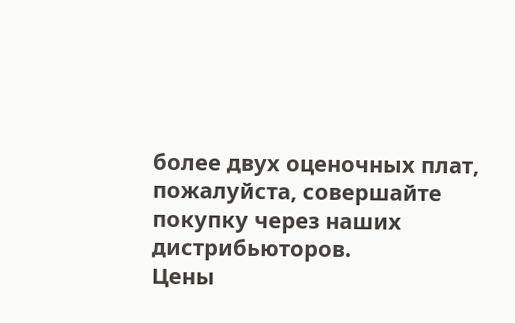более двух оценочных плат, пожалуйста, совершайте покупку через наших дистрибьюторов.
Цены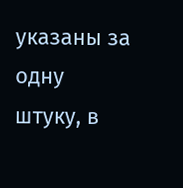указаны за одну штуку, в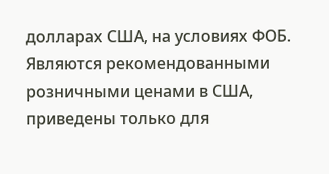долларах США, на условиях ФОБ. Являются рекомендованными розничными ценами в США, приведены только для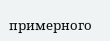примерного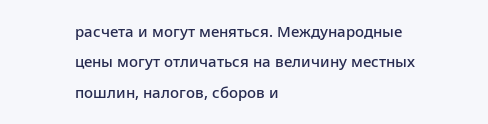расчета и могут меняться. Международные цены могут отличаться на величину местных пошлин, налогов, сборов и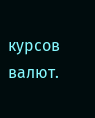курсов валют.